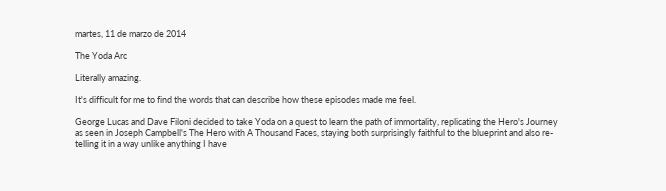martes, 11 de marzo de 2014

The Yoda Arc

Literally amazing.

It's difficult for me to find the words that can describe how these episodes made me feel.

George Lucas and Dave Filoni decided to take Yoda on a quest to learn the path of immortality, replicating the Hero's Journey as seen in Joseph Campbell's The Hero with A Thousand Faces, staying both surprisingly faithful to the blueprint and also re-telling it in a way unlike anything I have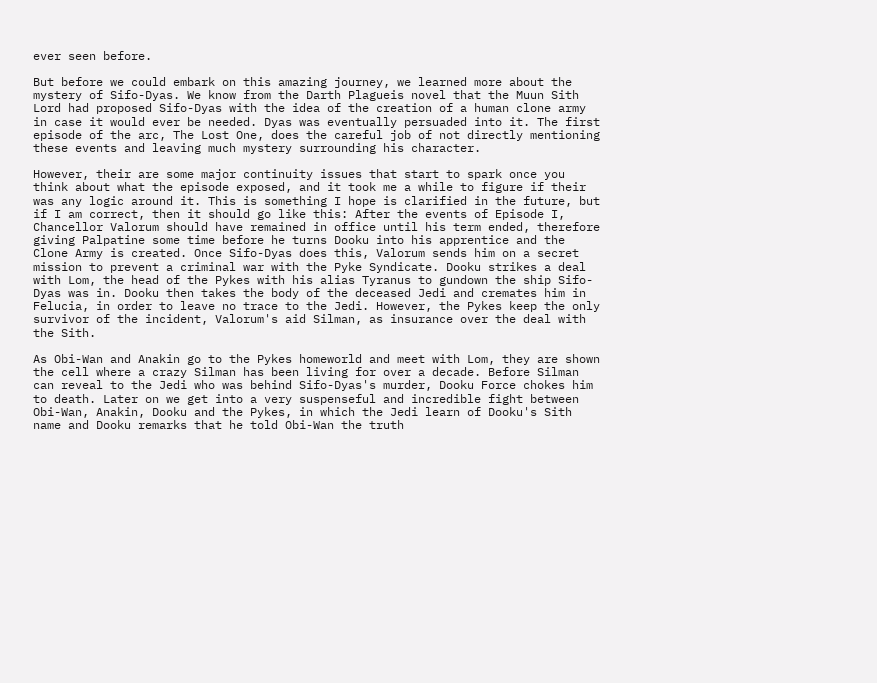ever seen before.

But before we could embark on this amazing journey, we learned more about the mystery of Sifo-Dyas. We know from the Darth Plagueis novel that the Muun Sith Lord had proposed Sifo-Dyas with the idea of the creation of a human clone army in case it would ever be needed. Dyas was eventually persuaded into it. The first episode of the arc, The Lost One, does the careful job of not directly mentioning these events and leaving much mystery surrounding his character.

However, their are some major continuity issues that start to spark once you think about what the episode exposed, and it took me a while to figure if their was any logic around it. This is something I hope is clarified in the future, but if I am correct, then it should go like this: After the events of Episode I, Chancellor Valorum should have remained in office until his term ended, therefore giving Palpatine some time before he turns Dooku into his apprentice and the Clone Army is created. Once Sifo-Dyas does this, Valorum sends him on a secret mission to prevent a criminal war with the Pyke Syndicate. Dooku strikes a deal with Lom, the head of the Pykes with his alias Tyranus to gundown the ship Sifo-Dyas was in. Dooku then takes the body of the deceased Jedi and cremates him in Felucia, in order to leave no trace to the Jedi. However, the Pykes keep the only survivor of the incident, Valorum's aid Silman, as insurance over the deal with the Sith.

As Obi-Wan and Anakin go to the Pykes homeworld and meet with Lom, they are shown the cell where a crazy Silman has been living for over a decade. Before Silman can reveal to the Jedi who was behind Sifo-Dyas's murder, Dooku Force chokes him to death. Later on we get into a very suspenseful and incredible fight between Obi-Wan, Anakin, Dooku and the Pykes, in which the Jedi learn of Dooku's Sith name and Dooku remarks that he told Obi-Wan the truth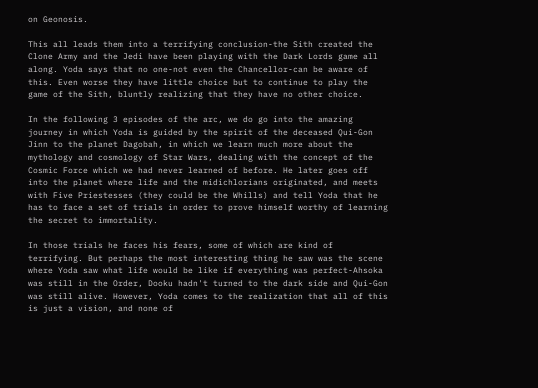on Geonosis.

This all leads them into a terrifying conclusion-the Sith created the Clone Army and the Jedi have been playing with the Dark Lords game all along. Yoda says that no one-not even the Chancellor-can be aware of this. Even worse they have little choice but to continue to play the game of the Sith, bluntly realizing that they have no other choice.

In the following 3 episodes of the arc, we do go into the amazing journey in which Yoda is guided by the spirit of the deceased Qui-Gon Jinn to the planet Dagobah, in which we learn much more about the mythology and cosmology of Star Wars, dealing with the concept of the Cosmic Force which we had never learned of before. He later goes off into the planet where life and the midichlorians originated, and meets with Five Priestesses (they could be the Whills) and tell Yoda that he has to face a set of trials in order to prove himself worthy of learning the secret to immortality.

In those trials he faces his fears, some of which are kind of terrifying. But perhaps the most interesting thing he saw was the scene where Yoda saw what life would be like if everything was perfect-Ahsoka was still in the Order, Dooku hadn't turned to the dark side and Qui-Gon was still alive. However, Yoda comes to the realization that all of this is just a vision, and none of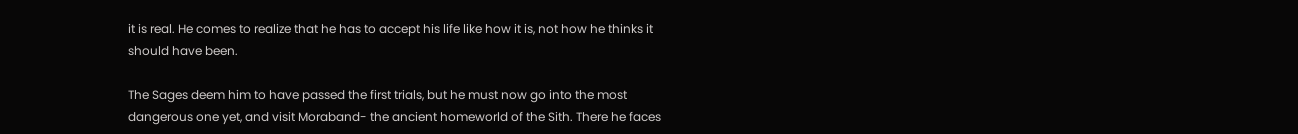it is real. He comes to realize that he has to accept his life like how it is, not how he thinks it should have been.

The Sages deem him to have passed the first trials, but he must now go into the most dangerous one yet, and visit Moraband- the ancient homeworld of the Sith. There he faces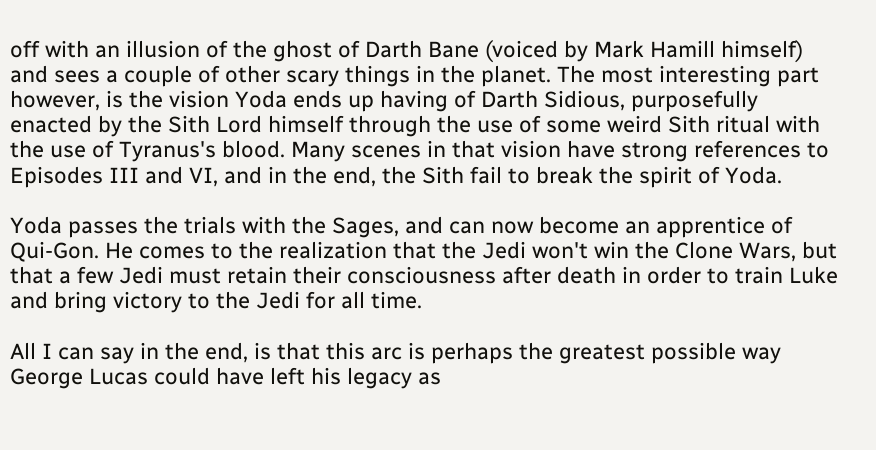off with an illusion of the ghost of Darth Bane (voiced by Mark Hamill himself) and sees a couple of other scary things in the planet. The most interesting part however, is the vision Yoda ends up having of Darth Sidious, purposefully enacted by the Sith Lord himself through the use of some weird Sith ritual with the use of Tyranus's blood. Many scenes in that vision have strong references to Episodes III and VI, and in the end, the Sith fail to break the spirit of Yoda.

Yoda passes the trials with the Sages, and can now become an apprentice of Qui-Gon. He comes to the realization that the Jedi won't win the Clone Wars, but that a few Jedi must retain their consciousness after death in order to train Luke and bring victory to the Jedi for all time.

All I can say in the end, is that this arc is perhaps the greatest possible way George Lucas could have left his legacy as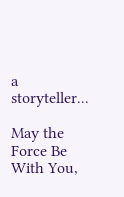a storyteller...

May the Force Be With You,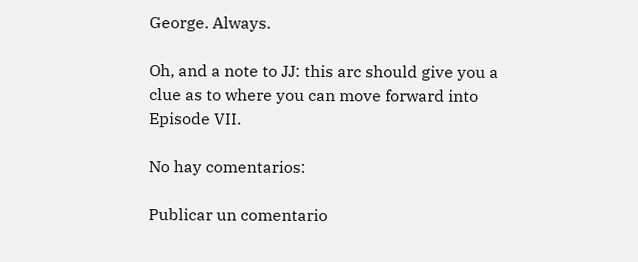George. Always.

Oh, and a note to JJ: this arc should give you a clue as to where you can move forward into Episode VII.

No hay comentarios:

Publicar un comentario